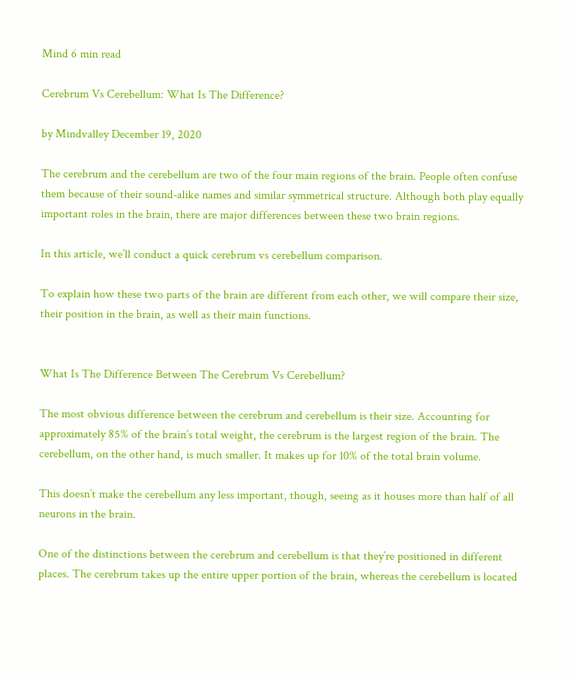Mind 6 min read

Cerebrum Vs Cerebellum: What Is The Difference?

by Mindvalley December 19, 2020

The cerebrum and the cerebellum are two of the four main regions of the brain. People often confuse them because of their sound-alike names and similar symmetrical structure. Although both play equally important roles in the brain, there are major differences between these two brain regions.

In this article, we’ll conduct a quick cerebrum vs cerebellum comparison.

To explain how these two parts of the brain are different from each other, we will compare their size, their position in the brain, as well as their main functions.


What Is The Difference Between The Cerebrum Vs Cerebellum?

The most obvious difference between the cerebrum and cerebellum is their size. Accounting for approximately 85% of the brain’s total weight, the cerebrum is the largest region of the brain. The cerebellum, on the other hand, is much smaller. It makes up for 10% of the total brain volume.

This doesn’t make the cerebellum any less important, though, seeing as it houses more than half of all neurons in the brain.

One of the distinctions between the cerebrum and cerebellum is that they’re positioned in different places. The cerebrum takes up the entire upper portion of the brain, whereas the cerebellum is located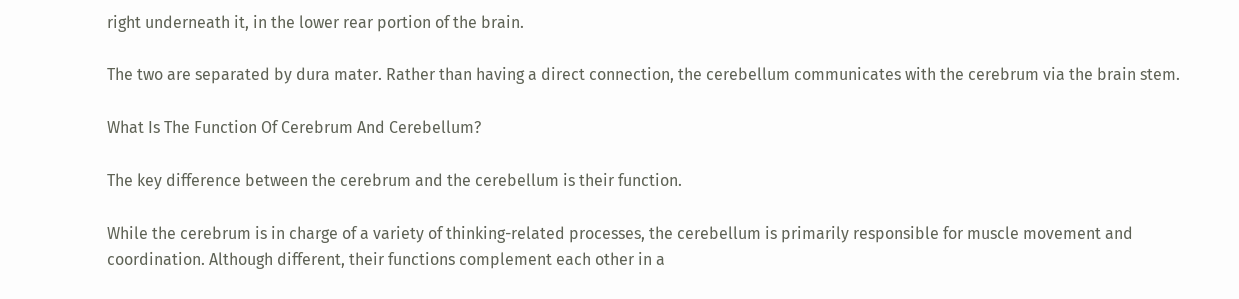right underneath it, in the lower rear portion of the brain.

The two are separated by dura mater. Rather than having a direct connection, the cerebellum communicates with the cerebrum via the brain stem.

What Is The Function Of Cerebrum And Cerebellum?

The key difference between the cerebrum and the cerebellum is their function.

While the cerebrum is in charge of a variety of thinking-related processes, the cerebellum is primarily responsible for muscle movement and coordination. Although different, their functions complement each other in a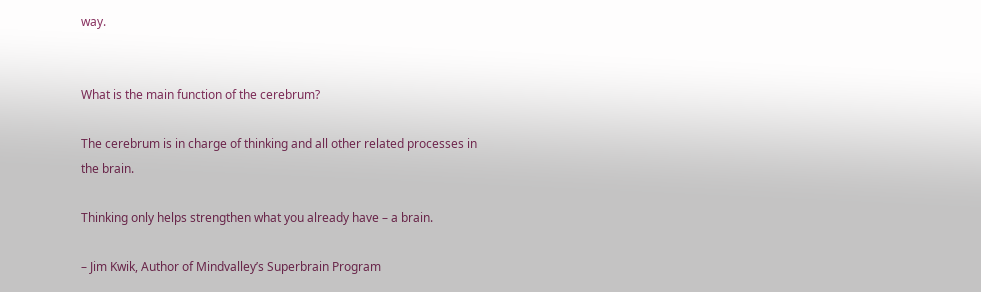way.


What is the main function of the cerebrum?

The cerebrum is in charge of thinking and all other related processes in the brain.

Thinking only helps strengthen what you already have – a brain.

– Jim Kwik, Author of Mindvalley’s Superbrain Program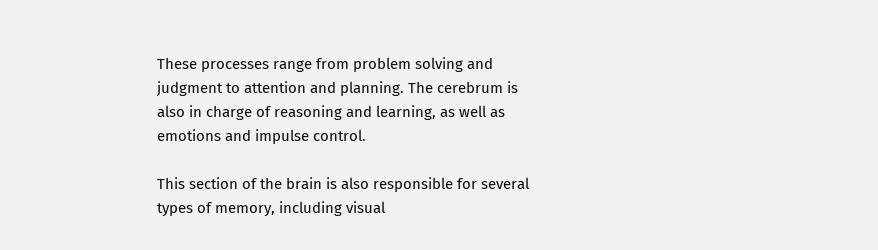These processes range from problem solving and judgment to attention and planning. The cerebrum is also in charge of reasoning and learning, as well as emotions and impulse control.

This section of the brain is also responsible for several types of memory, including visual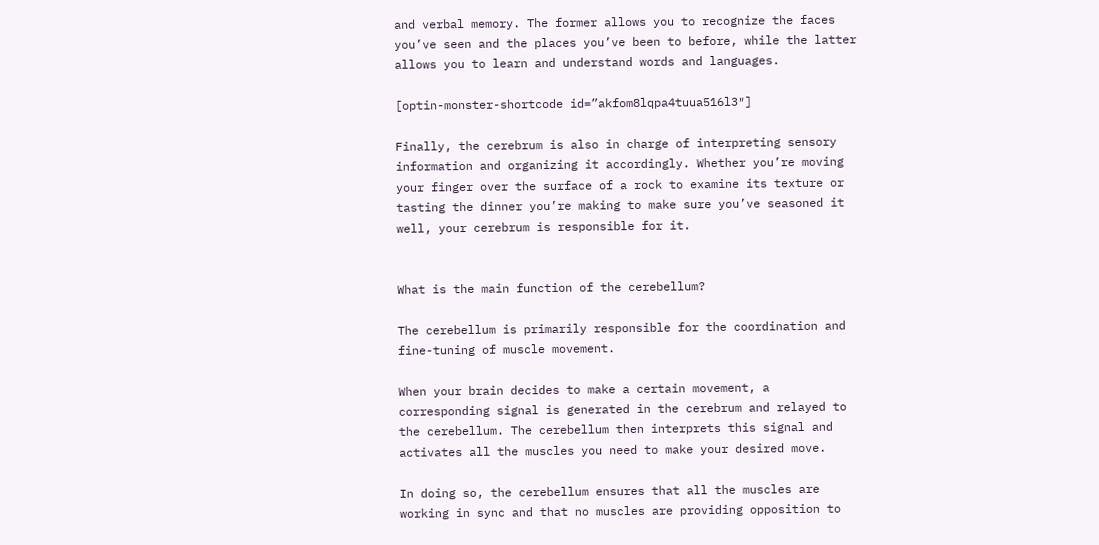and verbal memory. The former allows you to recognize the faces you’ve seen and the places you’ve been to before, while the latter allows you to learn and understand words and languages.

[optin-monster-shortcode id=”akfom8lqpa4tuua516l3″]

Finally, the cerebrum is also in charge of interpreting sensory information and organizing it accordingly. Whether you’re moving your finger over the surface of a rock to examine its texture or tasting the dinner you’re making to make sure you’ve seasoned it well, your cerebrum is responsible for it.


What is the main function of the cerebellum?

The cerebellum is primarily responsible for the coordination and fine-tuning of muscle movement.

When your brain decides to make a certain movement, a corresponding signal is generated in the cerebrum and relayed to the cerebellum. The cerebellum then interprets this signal and activates all the muscles you need to make your desired move.

In doing so, the cerebellum ensures that all the muscles are working in sync and that no muscles are providing opposition to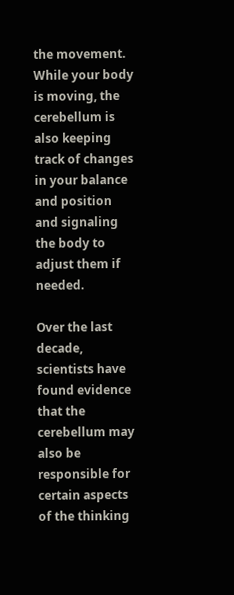the movement. While your body is moving, the cerebellum is also keeping track of changes in your balance and position and signaling the body to adjust them if needed.

Over the last decade, scientists have found evidence that the cerebellum may also be responsible for certain aspects of the thinking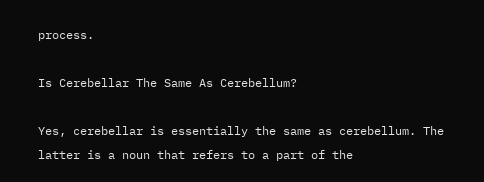process.

Is Cerebellar The Same As Cerebellum?

Yes, cerebellar is essentially the same as cerebellum. The latter is a noun that refers to a part of the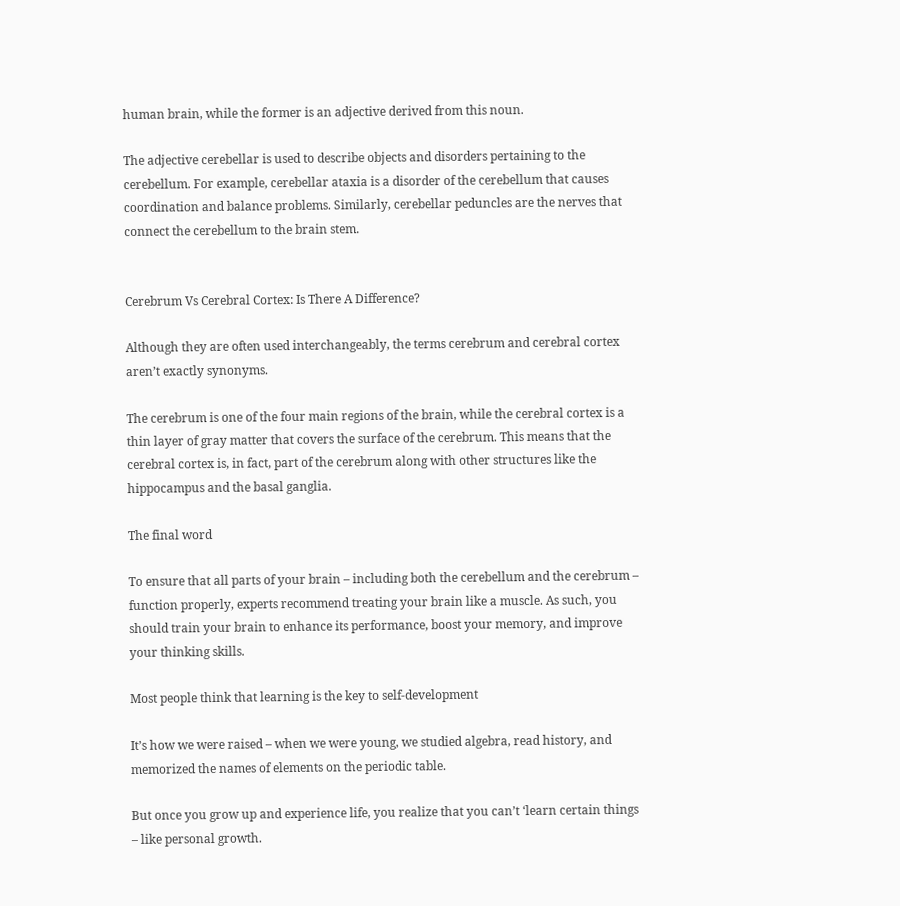human brain, while the former is an adjective derived from this noun.

The adjective cerebellar is used to describe objects and disorders pertaining to the cerebellum. For example, cerebellar ataxia is a disorder of the cerebellum that causes coordination and balance problems. Similarly, cerebellar peduncles are the nerves that connect the cerebellum to the brain stem.


Cerebrum Vs Cerebral Cortex: Is There A Difference?

Although they are often used interchangeably, the terms cerebrum and cerebral cortex aren’t exactly synonyms.

The cerebrum is one of the four main regions of the brain, while the cerebral cortex is a thin layer of gray matter that covers the surface of the cerebrum. This means that the cerebral cortex is, in fact, part of the cerebrum along with other structures like the hippocampus and the basal ganglia.

The final word

To ensure that all parts of your brain – including both the cerebellum and the cerebrum – function properly, experts recommend treating your brain like a muscle. As such, you should train your brain to enhance its performance, boost your memory, and improve your thinking skills.

Most people think that learning is the key to self-development

It’s how we were raised – when we were young, we studied algebra, read history, and memorized the names of elements on the periodic table.

But once you grow up and experience life, you realize that you can’t ‘learn certain things – like personal growth.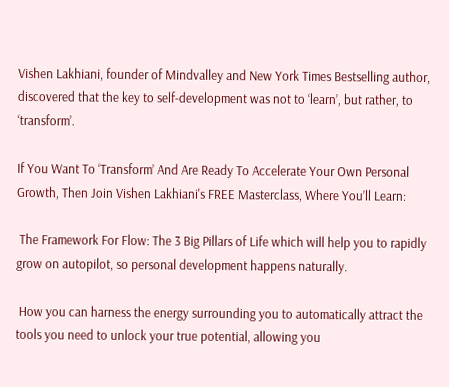Vishen Lakhiani, founder of Mindvalley and New York Times Bestselling author, discovered that the key to self-development was not to ‘learn’, but rather, to ‘transform’.

If You Want To ‘Transform’ And Are Ready To Accelerate Your Own Personal Growth, Then Join Vishen Lakhiani's FREE Masterclass, Where You’ll Learn:

 The Framework For Flow: The 3 Big Pillars of Life which will help you to rapidly grow on autopilot, so personal development happens naturally.

 How you can harness the energy surrounding you to automatically attract the tools you need to unlock your true potential, allowing you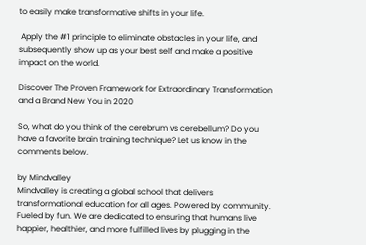to easily make transformative shifts in your life.

 Apply the #1 principle to eliminate obstacles in your life, and subsequently show up as your best self and make a positive impact on the world.

Discover The Proven Framework for Extraordinary Transformation and a Brand New You in 2020

So, what do you think of the cerebrum vs cerebellum? Do you have a favorite brain training technique? Let us know in the comments below.

by Mindvalley
Mindvalley is creating a global school that delivers transformational education for all ages. Powered by community. Fueled by fun. We are dedicated to ensuring that humans live happier, healthier, and more fulfilled lives by plugging in the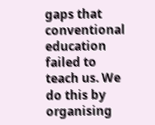gaps that conventional education failed to teach us. We do this by organising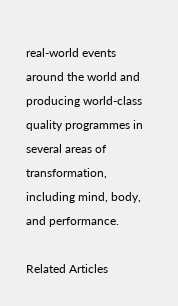real-world events around the world and producing world-class quality programmes in several areas of transformation, including mind, body, and performance.

Related Articles